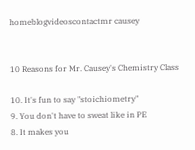homeblogvideoscontactmr causey


10 Reasons for Mr. Causey's Chemistry Class

10. It's fun to say "stoichiometry"
9. You don't have to sweat like in PE
8. It makes you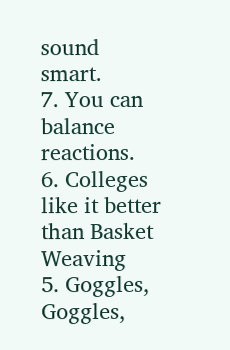sound smart.
7. You can balance reactions.
6. Colleges like it better than Basket Weaving
5. Goggles, Goggles,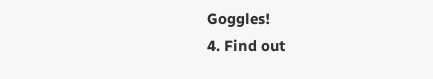Goggles!
4. Find out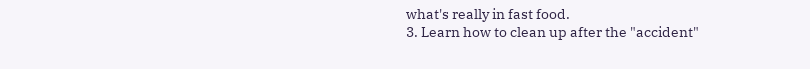what's really in fast food.
3. Learn how to clean up after the "accident"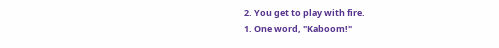2. You get to play with fire.
1. One word, "Kaboom!"